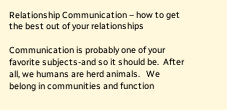Relationship Communication – how to get the best out of your relationships

Communication is probably one of your favorite subjects-and so it should be.  After all, we humans are herd animals.   We belong in communities and function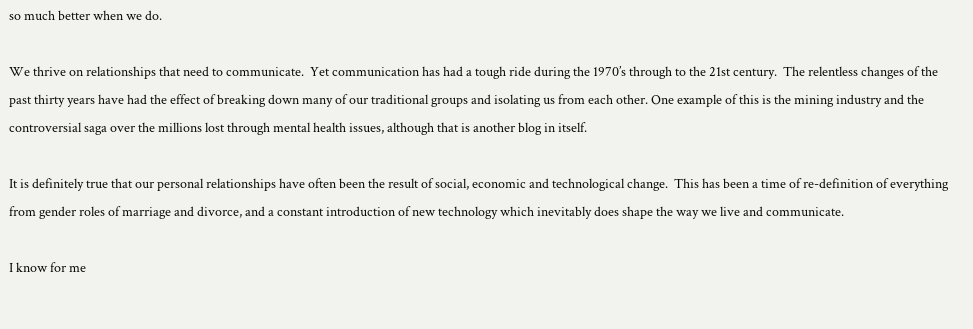so much better when we do.

We thrive on relationships that need to communicate.  Yet communication has had a tough ride during the 1970’s through to the 21st century.  The relentless changes of the past thirty years have had the effect of breaking down many of our traditional groups and isolating us from each other. One example of this is the mining industry and the controversial saga over the millions lost through mental health issues, although that is another blog in itself.

It is definitely true that our personal relationships have often been the result of social, economic and technological change.  This has been a time of re-definition of everything from gender roles of marriage and divorce, and a constant introduction of new technology which inevitably does shape the way we live and communicate.

I know for me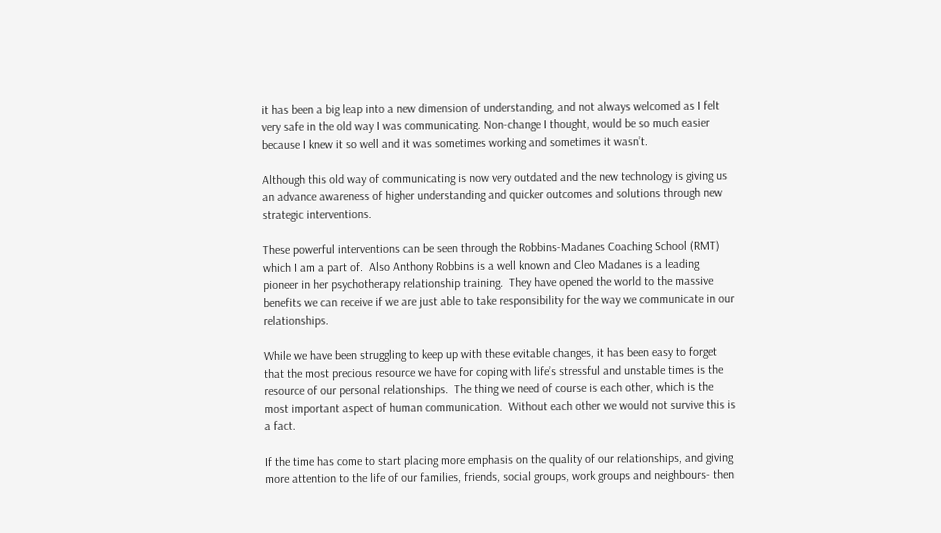it has been a big leap into a new dimension of understanding, and not always welcomed as I felt very safe in the old way I was communicating. Non-change I thought, would be so much easier because I knew it so well and it was sometimes working and sometimes it wasn’t.

Although this old way of communicating is now very outdated and the new technology is giving us an advance awareness of higher understanding and quicker outcomes and solutions through new strategic interventions.

These powerful interventions can be seen through the Robbins-Madanes Coaching School (RMT) which I am a part of.  Also Anthony Robbins is a well known and Cleo Madanes is a leading pioneer in her psychotherapy relationship training.  They have opened the world to the massive benefits we can receive if we are just able to take responsibility for the way we communicate in our relationships.

While we have been struggling to keep up with these evitable changes, it has been easy to forget that the most precious resource we have for coping with life’s stressful and unstable times is the resource of our personal relationships.  The thing we need of course is each other, which is the most important aspect of human communication.  Without each other we would not survive this is a fact.

If the time has come to start placing more emphasis on the quality of our relationships, and giving more attention to the life of our families, friends, social groups, work groups and neighbours- then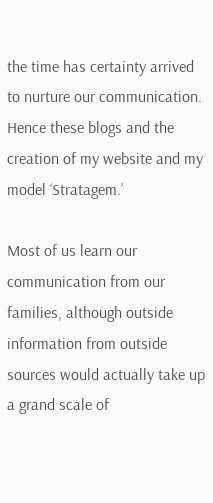the time has certainty arrived to nurture our communication. Hence these blogs and the creation of my website and my model ‘Stratagem.’

Most of us learn our communication from our families, although outside information from outside sources would actually take up a grand scale of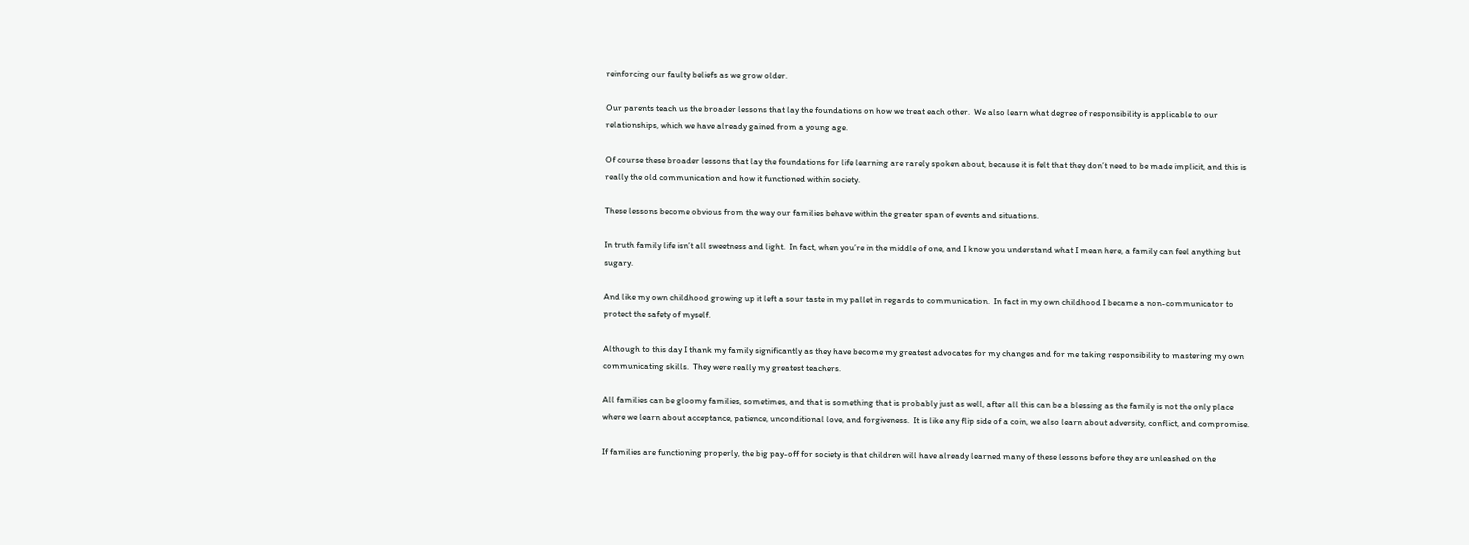reinforcing our faulty beliefs as we grow older.

Our parents teach us the broader lessons that lay the foundations on how we treat each other.  We also learn what degree of responsibility is applicable to our relationships, which we have already gained from a young age.

Of course these broader lessons that lay the foundations for life learning are rarely spoken about, because it is felt that they don’t need to be made implicit, and this is really the old communication and how it functioned within society.

These lessons become obvious from the way our families behave within the greater span of events and situations.

In truth family life isn’t all sweetness and light.  In fact, when you’re in the middle of one, and I know you understand what I mean here, a family can feel anything but sugary.

And like my own childhood growing up it left a sour taste in my pallet in regards to communication.  In fact in my own childhood I became a non-communicator to protect the safety of myself.

Although to this day I thank my family significantly as they have become my greatest advocates for my changes and for me taking responsibility to mastering my own communicating skills.  They were really my greatest teachers.

All families can be gloomy families, sometimes, and that is something that is probably just as well, after all this can be a blessing as the family is not the only place where we learn about acceptance, patience, unconditional love, and forgiveness.  It is like any flip side of a coin, we also learn about adversity, conflict, and compromise.

If families are functioning properly, the big pay-off for society is that children will have already learned many of these lessons before they are unleashed on the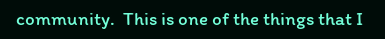community.  This is one of the things that I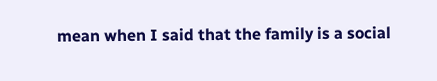mean when I said that the family is a social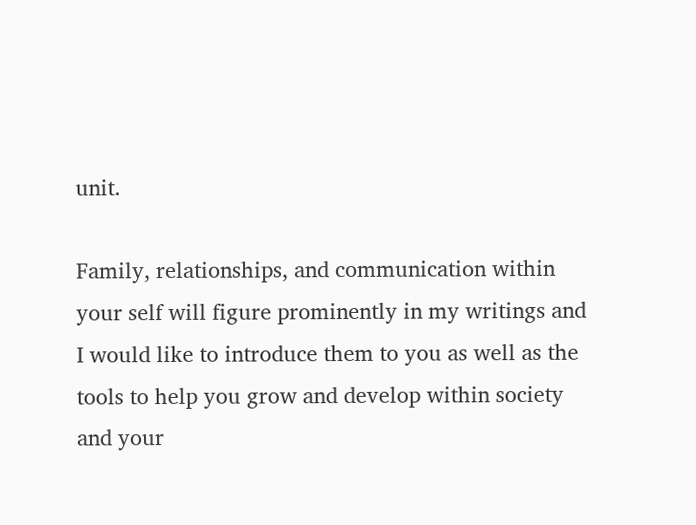unit.

Family, relationships, and communication within your self will figure prominently in my writings and I would like to introduce them to you as well as the tools to help you grow and develop within society and your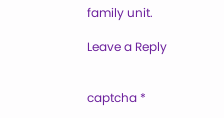family unit.

Leave a Reply


captcha *